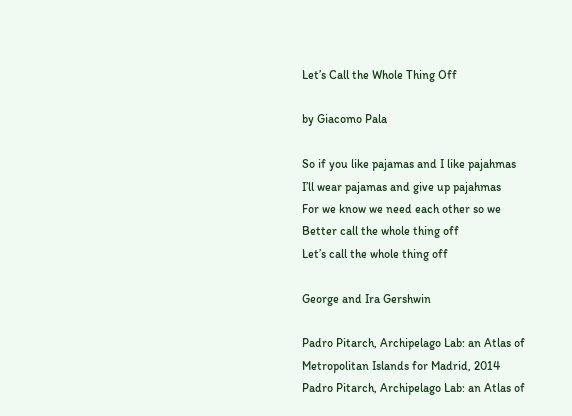Let’s Call the Whole Thing Off

by Giacomo Pala

So if you like pajamas and I like pajahmas
I’ll wear pajamas and give up pajahmas
For we know we need each other so we
Better call the whole thing off
Let’s call the whole thing off

George and Ira Gershwin

Padro Pitarch, Archipelago Lab: an Atlas of Metropolitan Islands for Madrid, 2014
Padro Pitarch, Archipelago Lab: an Atlas of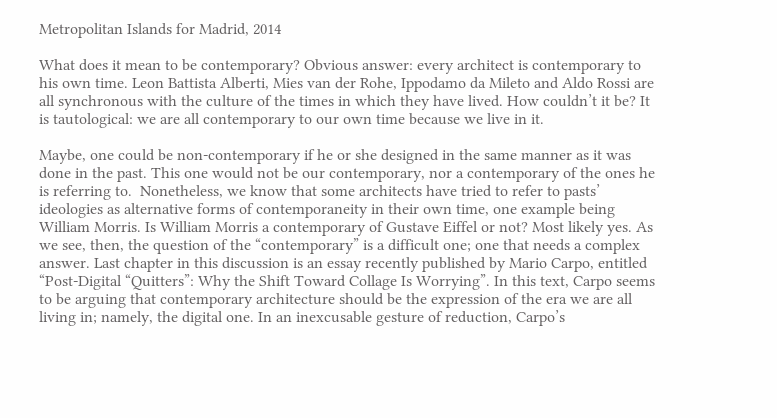Metropolitan Islands for Madrid, 2014

What does it mean to be contemporary? Obvious answer: every architect is contemporary to his own time. Leon Battista Alberti, Mies van der Rohe, Ippodamo da Mileto and Aldo Rossi are all synchronous with the culture of the times in which they have lived. How couldn’t it be? It is tautological: we are all contemporary to our own time because we live in it.

Maybe, one could be non-contemporary if he or she designed in the same manner as it was done in the past. This one would not be our contemporary, nor a contemporary of the ones he is referring to.  Nonetheless, we know that some architects have tried to refer to pasts’ ideologies as alternative forms of contemporaneity in their own time, one example being William Morris. Is William Morris a contemporary of Gustave Eiffel or not? Most likely yes. As we see, then, the question of the “contemporary” is a difficult one; one that needs a complex answer. Last chapter in this discussion is an essay recently published by Mario Carpo, entitled “Post-Digital “Quitters”: Why the Shift Toward Collage Is Worrying”. In this text, Carpo seems to be arguing that contemporary architecture should be the expression of the era we are all living in; namely, the digital one. In an inexcusable gesture of reduction, Carpo’s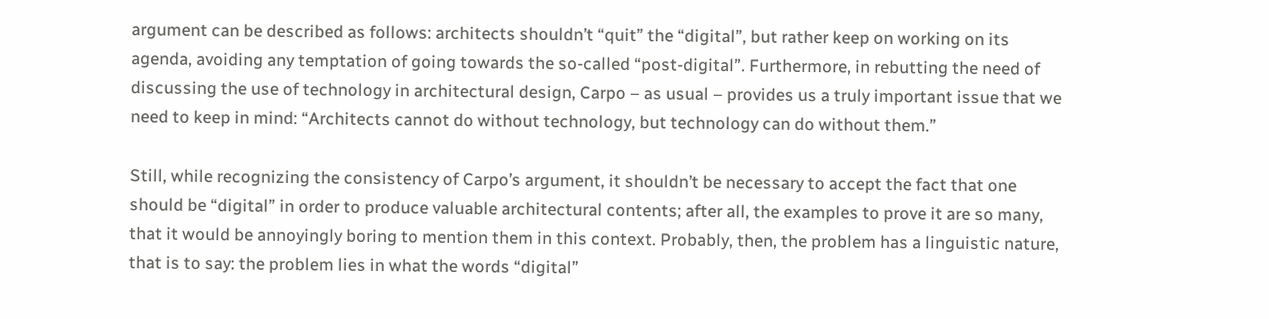argument can be described as follows: architects shouldn’t “quit” the “digital”, but rather keep on working on its agenda, avoiding any temptation of going towards the so-called “post-digital”. Furthermore, in rebutting the need of discussing the use of technology in architectural design, Carpo – as usual – provides us a truly important issue that we need to keep in mind: “Architects cannot do without technology, but technology can do without them.”

Still, while recognizing the consistency of Carpo’s argument, it shouldn’t be necessary to accept the fact that one should be “digital” in order to produce valuable architectural contents; after all, the examples to prove it are so many, that it would be annoyingly boring to mention them in this context. Probably, then, the problem has a linguistic nature, that is to say: the problem lies in what the words “digital”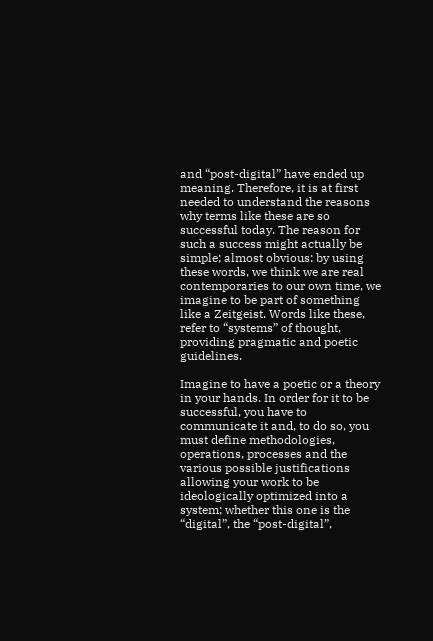and “post-digital” have ended up meaning. Therefore, it is at first needed to understand the reasons why terms like these are so successful today. The reason for such a success might actually be simple; almost obvious: by using these words, we think we are real contemporaries to our own time, we imagine to be part of something like a Zeitgeist. Words like these, refer to “systems” of thought, providing pragmatic and poetic guidelines.

Imagine to have a poetic or a theory in your hands. In order for it to be successful, you have to communicate it and, to do so, you must define methodologies, operations, processes and the various possible justifications allowing your work to be ideologically optimized into a system; whether this one is the “digital”, the “post-digital”,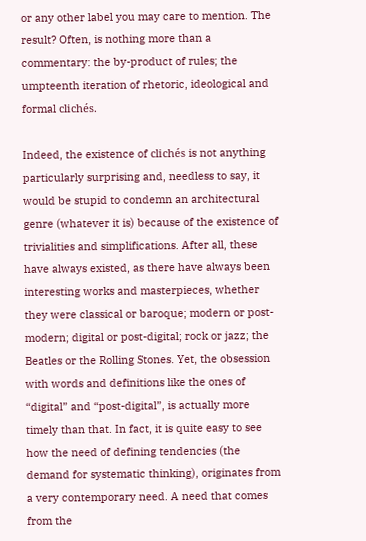or any other label you may care to mention. The result? Often, is nothing more than a commentary: the by-product of rules; the umpteenth iteration of rhetoric, ideological and formal clichés.

Indeed, the existence of clichés is not anything particularly surprising and, needless to say, it would be stupid to condemn an architectural genre (whatever it is) because of the existence of trivialities and simplifications. After all, these have always existed, as there have always been interesting works and masterpieces, whether they were classical or baroque; modern or post-modern; digital or post-digital; rock or jazz; the Beatles or the Rolling Stones. Yet, the obsession with words and definitions like the ones of “digital” and “post-digital”, is actually more timely than that. In fact, it is quite easy to see how the need of defining tendencies (the demand for systematic thinking), originates from a very contemporary need. A need that comes from the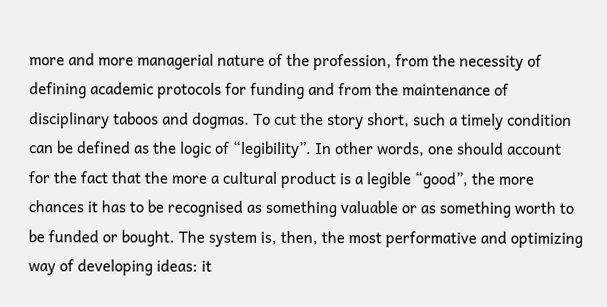more and more managerial nature of the profession, from the necessity of defining academic protocols for funding and from the maintenance of disciplinary taboos and dogmas. To cut the story short, such a timely condition can be defined as the logic of “legibility”. In other words, one should account for the fact that the more a cultural product is a legible “good”, the more chances it has to be recognised as something valuable or as something worth to be funded or bought. The system is, then, the most performative and optimizing way of developing ideas: it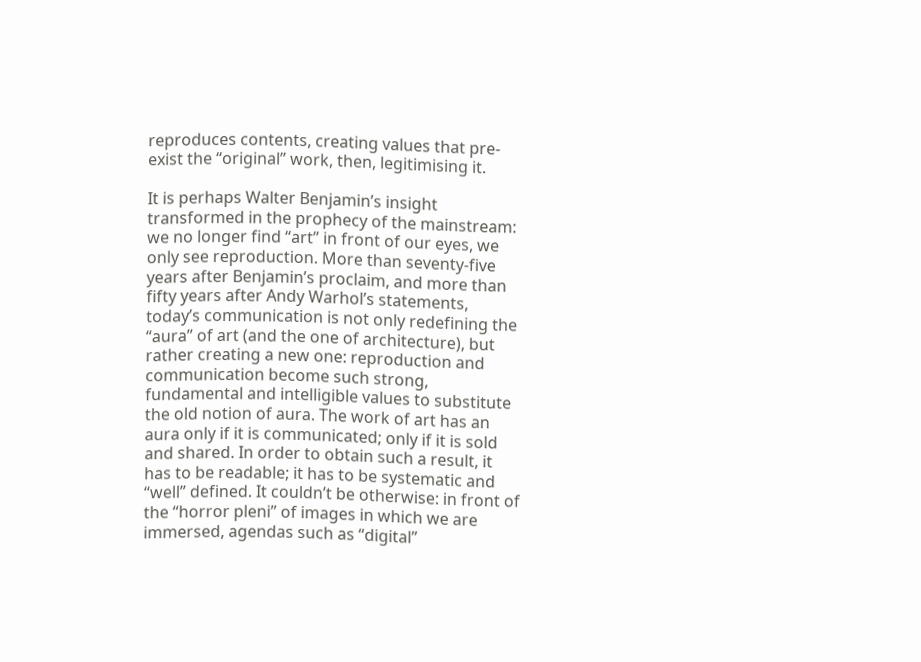reproduces contents, creating values that pre-exist the “original” work, then, legitimising it.

It is perhaps Walter Benjamin’s insight transformed in the prophecy of the mainstream: we no longer find “art” in front of our eyes, we only see reproduction. More than seventy-five years after Benjamin’s proclaim, and more than fifty years after Andy Warhol’s statements, today’s communication is not only redefining the “aura” of art (and the one of architecture), but rather creating a new one: reproduction and communication become such strong, fundamental and intelligible values to substitute the old notion of aura. The work of art has an aura only if it is communicated; only if it is sold and shared. In order to obtain such a result, it has to be readable; it has to be systematic and “well” defined. It couldn’t be otherwise: in front of the “horror pleni” of images in which we are immersed, agendas such as “digital”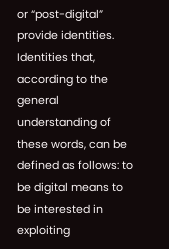or “post-digital” provide identities. Identities that, according to the general understanding of these words, can be defined as follows: to be digital means to be interested in exploiting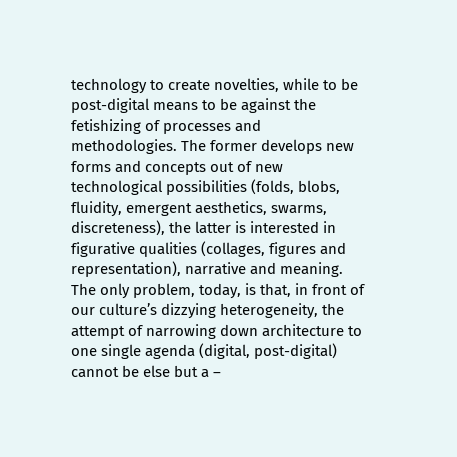technology to create novelties, while to be post-digital means to be against the fetishizing of processes and methodologies. The former develops new forms and concepts out of new technological possibilities (folds, blobs, fluidity, emergent aesthetics, swarms, discreteness), the latter is interested in figurative qualities (collages, figures and representation), narrative and meaning. The only problem, today, is that, in front of our culture’s dizzying heterogeneity, the attempt of narrowing down architecture to one single agenda (digital, post-digital) cannot be else but a –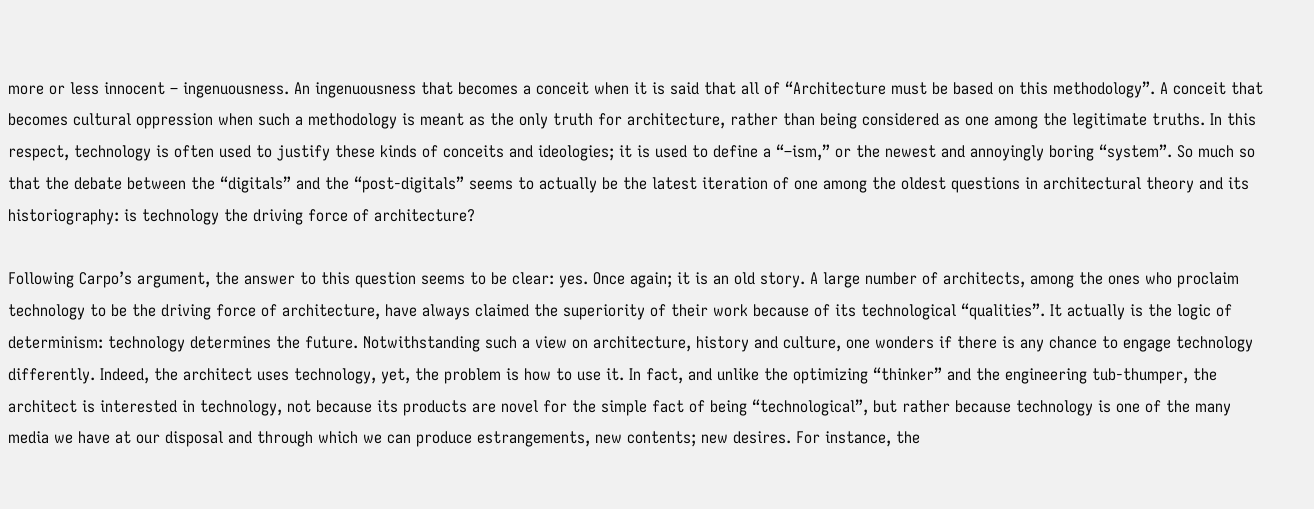more or less innocent – ingenuousness. An ingenuousness that becomes a conceit when it is said that all of “Architecture must be based on this methodology”. A conceit that becomes cultural oppression when such a methodology is meant as the only truth for architecture, rather than being considered as one among the legitimate truths. In this respect, technology is often used to justify these kinds of conceits and ideologies; it is used to define a “–ism,” or the newest and annoyingly boring “system”. So much so that the debate between the “digitals” and the “post-digitals” seems to actually be the latest iteration of one among the oldest questions in architectural theory and its historiography: is technology the driving force of architecture?

Following Carpo’s argument, the answer to this question seems to be clear: yes. Once again; it is an old story. A large number of architects, among the ones who proclaim technology to be the driving force of architecture, have always claimed the superiority of their work because of its technological “qualities”. It actually is the logic of determinism: technology determines the future. Notwithstanding such a view on architecture, history and culture, one wonders if there is any chance to engage technology differently. Indeed, the architect uses technology, yet, the problem is how to use it. In fact, and unlike the optimizing “thinker” and the engineering tub-thumper, the architect is interested in technology, not because its products are novel for the simple fact of being “technological”, but rather because technology is one of the many media we have at our disposal and through which we can produce estrangements, new contents; new desires. For instance, the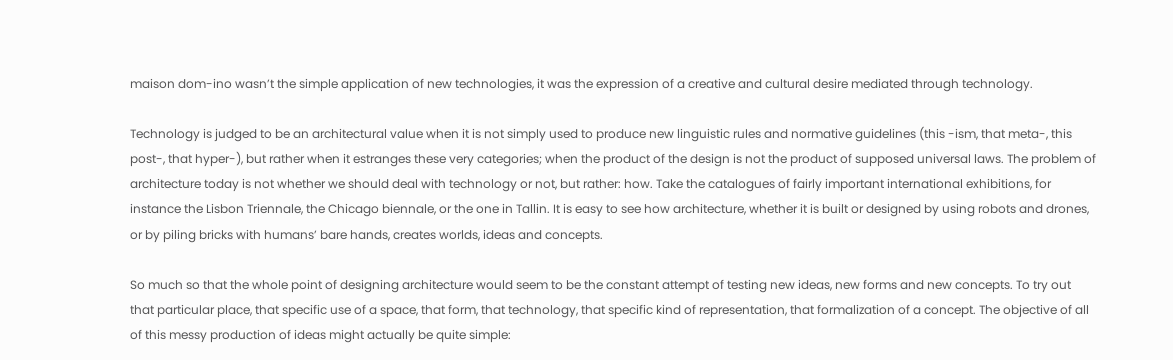maison dom-ino wasn’t the simple application of new technologies, it was the expression of a creative and cultural desire mediated through technology.

Technology is judged to be an architectural value when it is not simply used to produce new linguistic rules and normative guidelines (this -ism, that meta-, this post-, that hyper-), but rather when it estranges these very categories; when the product of the design is not the product of supposed universal laws. The problem of architecture today is not whether we should deal with technology or not, but rather: how. Take the catalogues of fairly important international exhibitions, for instance the Lisbon Triennale, the Chicago biennale, or the one in Tallin. It is easy to see how architecture, whether it is built or designed by using robots and drones, or by piling bricks with humans’ bare hands, creates worlds, ideas and concepts.

So much so that the whole point of designing architecture would seem to be the constant attempt of testing new ideas, new forms and new concepts. To try out that particular place, that specific use of a space, that form, that technology, that specific kind of representation, that formalization of a concept. The objective of all of this messy production of ideas might actually be quite simple: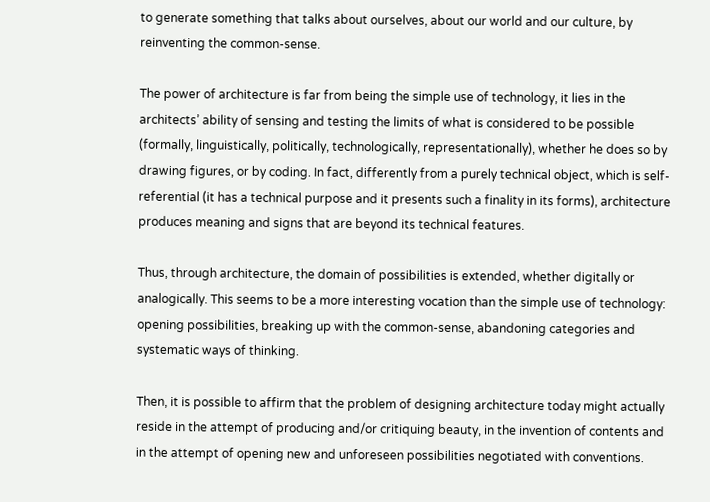to generate something that talks about ourselves, about our world and our culture, by reinventing the common-sense.

The power of architecture is far from being the simple use of technology, it lies in the architects’ ability of sensing and testing the limits of what is considered to be possible (formally, linguistically, politically, technologically, representationally), whether he does so by drawing figures, or by coding. In fact, differently from a purely technical object, which is self-referential (it has a technical purpose and it presents such a finality in its forms), architecture produces meaning and signs that are beyond its technical features.

Thus, through architecture, the domain of possibilities is extended, whether digitally or analogically. This seems to be a more interesting vocation than the simple use of technology: opening possibilities, breaking up with the common-sense, abandoning categories and systematic ways of thinking.

Then, it is possible to affirm that the problem of designing architecture today might actually reside in the attempt of producing and/or critiquing beauty, in the invention of contents and in the attempt of opening new and unforeseen possibilities negotiated with conventions.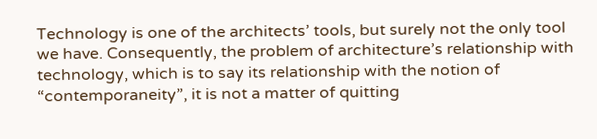Technology is one of the architects’ tools, but surely not the only tool we have. Consequently, the problem of architecture’s relationship with technology, which is to say its relationship with the notion of “contemporaneity”, it is not a matter of quitting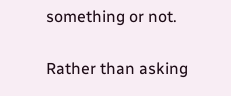something or not.

Rather than asking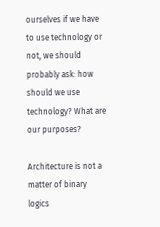ourselves if we have to use technology or not, we should probably ask: how should we use technology? What are our purposes?

Architecture is not a matter of binary logics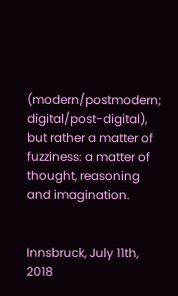(modern/postmodern; digital/post-digital), but rather a matter of fuzziness: a matter of thought, reasoning and imagination.


Innsbruck, July 11th, 2018